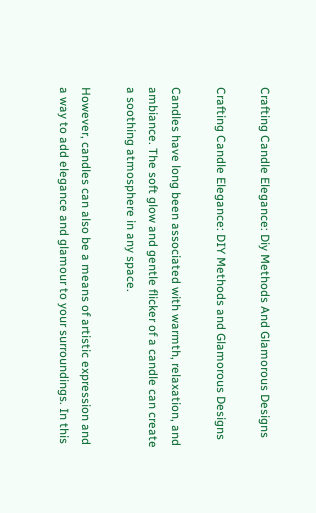Crafting Candle Elegance: Diy Methods And Glamorous Designs

Crafting Candle Elegance: DIY Methods and Glamorous Designs

Candles have long been associated with warmth, relaxation, and ambiance. The soft glow and gentle flicker of a candle can create a soothing atmosphere in any space.

However, candles can also be a means of artistic expression and a way to add elegance and glamour to your surroundings. In this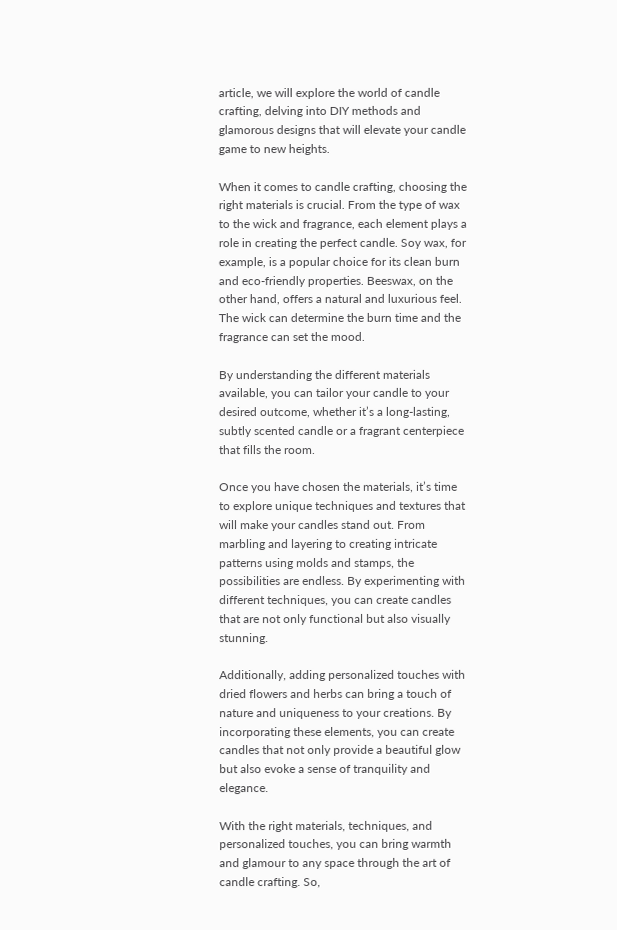article, we will explore the world of candle crafting, delving into DIY methods and glamorous designs that will elevate your candle game to new heights.

When it comes to candle crafting, choosing the right materials is crucial. From the type of wax to the wick and fragrance, each element plays a role in creating the perfect candle. Soy wax, for example, is a popular choice for its clean burn and eco-friendly properties. Beeswax, on the other hand, offers a natural and luxurious feel. The wick can determine the burn time and the fragrance can set the mood.

By understanding the different materials available, you can tailor your candle to your desired outcome, whether it’s a long-lasting, subtly scented candle or a fragrant centerpiece that fills the room.

Once you have chosen the materials, it’s time to explore unique techniques and textures that will make your candles stand out. From marbling and layering to creating intricate patterns using molds and stamps, the possibilities are endless. By experimenting with different techniques, you can create candles that are not only functional but also visually stunning.

Additionally, adding personalized touches with dried flowers and herbs can bring a touch of nature and uniqueness to your creations. By incorporating these elements, you can create candles that not only provide a beautiful glow but also evoke a sense of tranquility and elegance.

With the right materials, techniques, and personalized touches, you can bring warmth and glamour to any space through the art of candle crafting. So,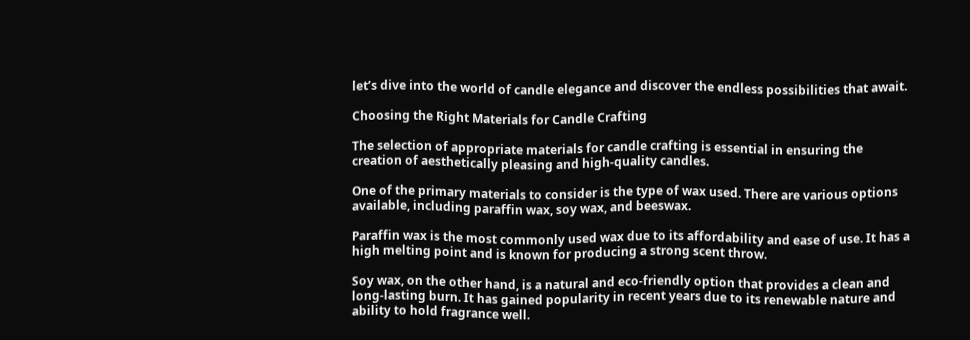let’s dive into the world of candle elegance and discover the endless possibilities that await.

Choosing the Right Materials for Candle Crafting

The selection of appropriate materials for candle crafting is essential in ensuring the creation of aesthetically pleasing and high-quality candles.

One of the primary materials to consider is the type of wax used. There are various options available, including paraffin wax, soy wax, and beeswax.

Paraffin wax is the most commonly used wax due to its affordability and ease of use. It has a high melting point and is known for producing a strong scent throw.

Soy wax, on the other hand, is a natural and eco-friendly option that provides a clean and long-lasting burn. It has gained popularity in recent years due to its renewable nature and ability to hold fragrance well.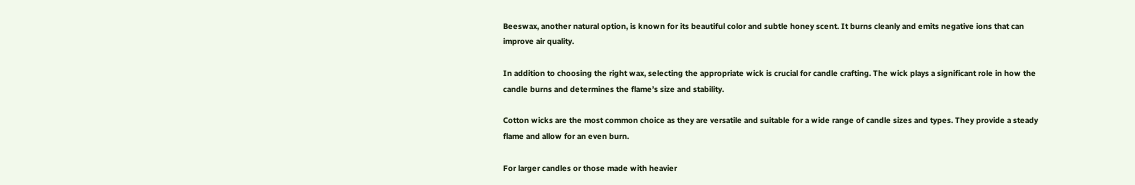Beeswax, another natural option, is known for its beautiful color and subtle honey scent. It burns cleanly and emits negative ions that can improve air quality.

In addition to choosing the right wax, selecting the appropriate wick is crucial for candle crafting. The wick plays a significant role in how the candle burns and determines the flame’s size and stability.

Cotton wicks are the most common choice as they are versatile and suitable for a wide range of candle sizes and types. They provide a steady flame and allow for an even burn.

For larger candles or those made with heavier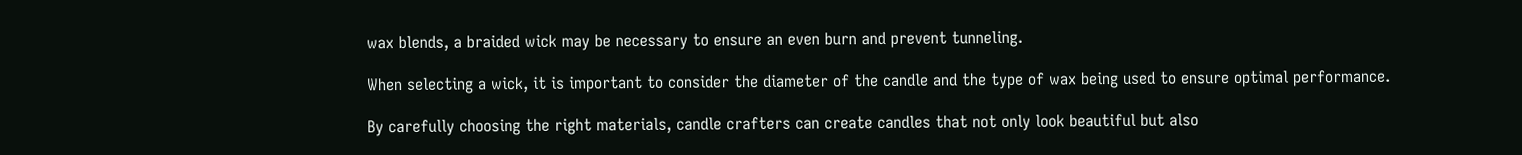wax blends, a braided wick may be necessary to ensure an even burn and prevent tunneling.

When selecting a wick, it is important to consider the diameter of the candle and the type of wax being used to ensure optimal performance.

By carefully choosing the right materials, candle crafters can create candles that not only look beautiful but also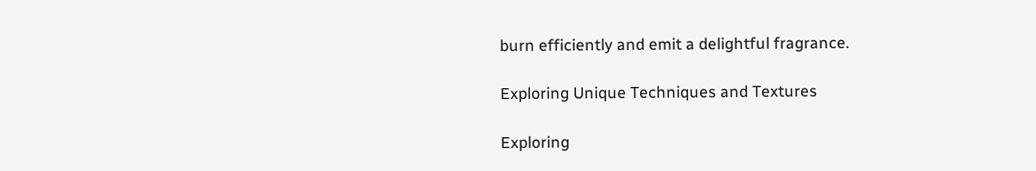burn efficiently and emit a delightful fragrance.

Exploring Unique Techniques and Textures

Exploring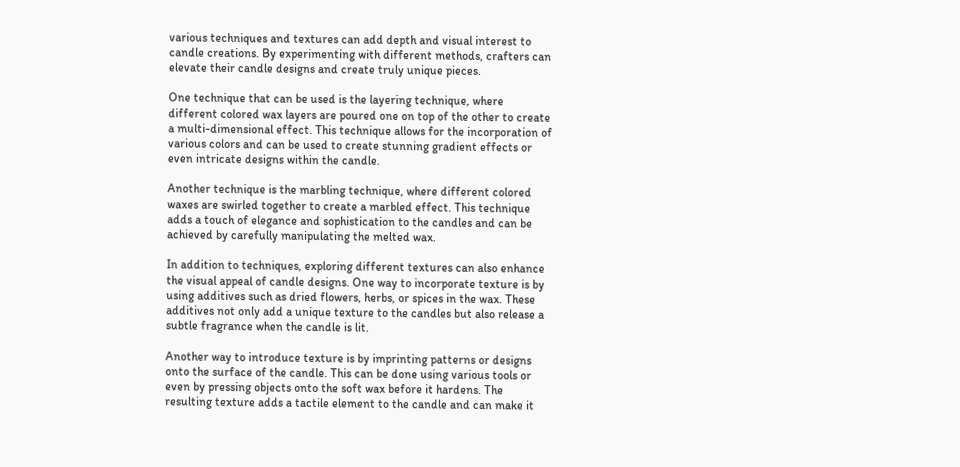various techniques and textures can add depth and visual interest to candle creations. By experimenting with different methods, crafters can elevate their candle designs and create truly unique pieces.

One technique that can be used is the layering technique, where different colored wax layers are poured one on top of the other to create a multi-dimensional effect. This technique allows for the incorporation of various colors and can be used to create stunning gradient effects or even intricate designs within the candle.

Another technique is the marbling technique, where different colored waxes are swirled together to create a marbled effect. This technique adds a touch of elegance and sophistication to the candles and can be achieved by carefully manipulating the melted wax.

In addition to techniques, exploring different textures can also enhance the visual appeal of candle designs. One way to incorporate texture is by using additives such as dried flowers, herbs, or spices in the wax. These additives not only add a unique texture to the candles but also release a subtle fragrance when the candle is lit.

Another way to introduce texture is by imprinting patterns or designs onto the surface of the candle. This can be done using various tools or even by pressing objects onto the soft wax before it hardens. The resulting texture adds a tactile element to the candle and can make it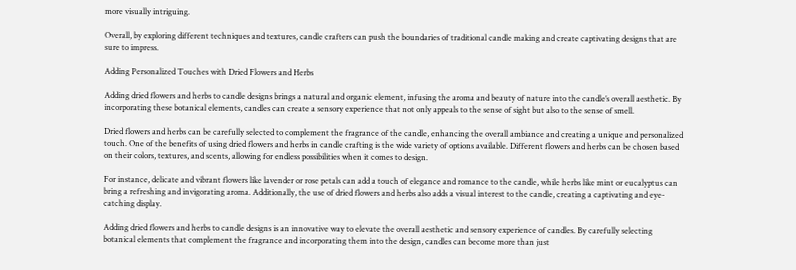more visually intriguing.

Overall, by exploring different techniques and textures, candle crafters can push the boundaries of traditional candle making and create captivating designs that are sure to impress.

Adding Personalized Touches with Dried Flowers and Herbs

Adding dried flowers and herbs to candle designs brings a natural and organic element, infusing the aroma and beauty of nature into the candle’s overall aesthetic. By incorporating these botanical elements, candles can create a sensory experience that not only appeals to the sense of sight but also to the sense of smell.

Dried flowers and herbs can be carefully selected to complement the fragrance of the candle, enhancing the overall ambiance and creating a unique and personalized touch. One of the benefits of using dried flowers and herbs in candle crafting is the wide variety of options available. Different flowers and herbs can be chosen based on their colors, textures, and scents, allowing for endless possibilities when it comes to design.

For instance, delicate and vibrant flowers like lavender or rose petals can add a touch of elegance and romance to the candle, while herbs like mint or eucalyptus can bring a refreshing and invigorating aroma. Additionally, the use of dried flowers and herbs also adds a visual interest to the candle, creating a captivating and eye-catching display.

Adding dried flowers and herbs to candle designs is an innovative way to elevate the overall aesthetic and sensory experience of candles. By carefully selecting botanical elements that complement the fragrance and incorporating them into the design, candles can become more than just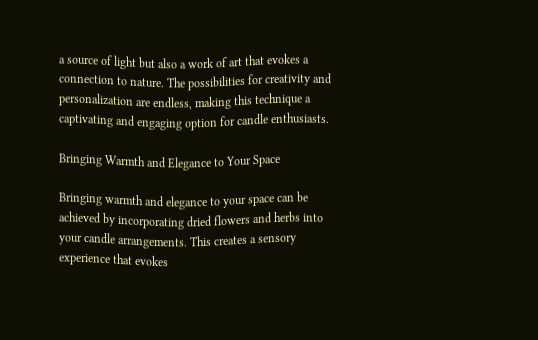a source of light but also a work of art that evokes a connection to nature. The possibilities for creativity and personalization are endless, making this technique a captivating and engaging option for candle enthusiasts.

Bringing Warmth and Elegance to Your Space

Bringing warmth and elegance to your space can be achieved by incorporating dried flowers and herbs into your candle arrangements. This creates a sensory experience that evokes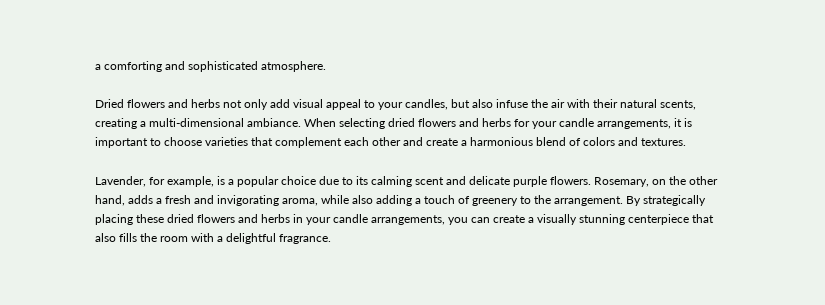a comforting and sophisticated atmosphere.

Dried flowers and herbs not only add visual appeal to your candles, but also infuse the air with their natural scents, creating a multi-dimensional ambiance. When selecting dried flowers and herbs for your candle arrangements, it is important to choose varieties that complement each other and create a harmonious blend of colors and textures.

Lavender, for example, is a popular choice due to its calming scent and delicate purple flowers. Rosemary, on the other hand, adds a fresh and invigorating aroma, while also adding a touch of greenery to the arrangement. By strategically placing these dried flowers and herbs in your candle arrangements, you can create a visually stunning centerpiece that also fills the room with a delightful fragrance.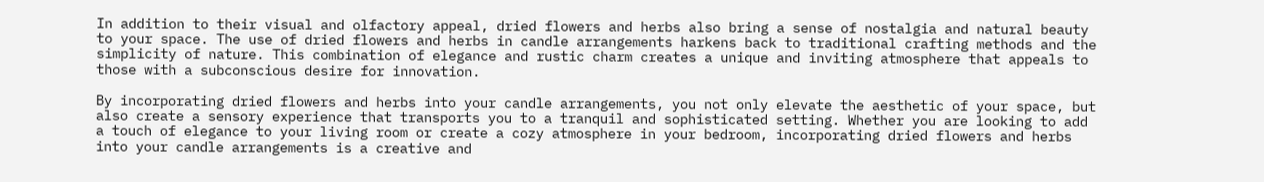In addition to their visual and olfactory appeal, dried flowers and herbs also bring a sense of nostalgia and natural beauty to your space. The use of dried flowers and herbs in candle arrangements harkens back to traditional crafting methods and the simplicity of nature. This combination of elegance and rustic charm creates a unique and inviting atmosphere that appeals to those with a subconscious desire for innovation.

By incorporating dried flowers and herbs into your candle arrangements, you not only elevate the aesthetic of your space, but also create a sensory experience that transports you to a tranquil and sophisticated setting. Whether you are looking to add a touch of elegance to your living room or create a cozy atmosphere in your bedroom, incorporating dried flowers and herbs into your candle arrangements is a creative and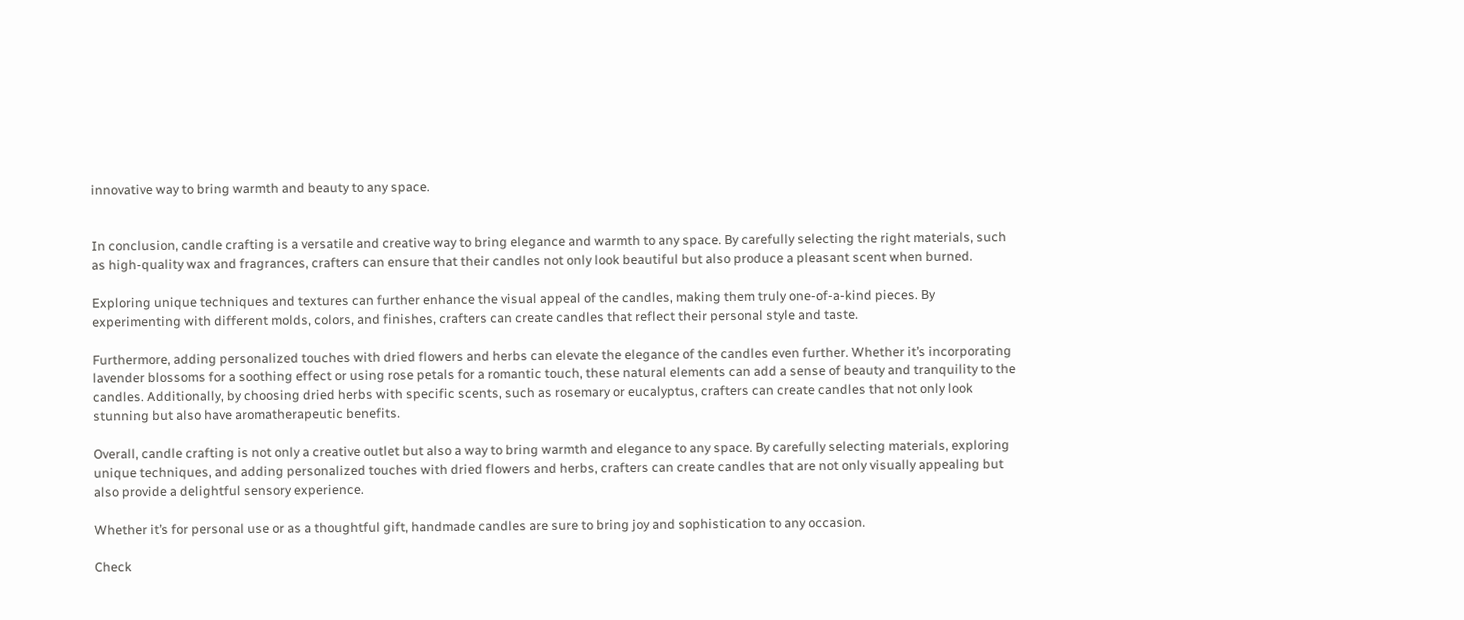innovative way to bring warmth and beauty to any space.


In conclusion, candle crafting is a versatile and creative way to bring elegance and warmth to any space. By carefully selecting the right materials, such as high-quality wax and fragrances, crafters can ensure that their candles not only look beautiful but also produce a pleasant scent when burned.

Exploring unique techniques and textures can further enhance the visual appeal of the candles, making them truly one-of-a-kind pieces. By experimenting with different molds, colors, and finishes, crafters can create candles that reflect their personal style and taste.

Furthermore, adding personalized touches with dried flowers and herbs can elevate the elegance of the candles even further. Whether it’s incorporating lavender blossoms for a soothing effect or using rose petals for a romantic touch, these natural elements can add a sense of beauty and tranquility to the candles. Additionally, by choosing dried herbs with specific scents, such as rosemary or eucalyptus, crafters can create candles that not only look stunning but also have aromatherapeutic benefits.

Overall, candle crafting is not only a creative outlet but also a way to bring warmth and elegance to any space. By carefully selecting materials, exploring unique techniques, and adding personalized touches with dried flowers and herbs, crafters can create candles that are not only visually appealing but also provide a delightful sensory experience.

Whether it’s for personal use or as a thoughtful gift, handmade candles are sure to bring joy and sophistication to any occasion.

Check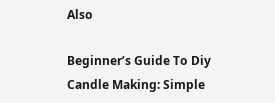Also

Beginner’s Guide To Diy Candle Making: Simple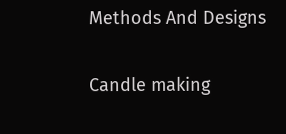Methods And Designs

Candle making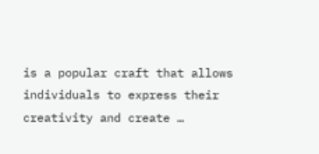is a popular craft that allows individuals to express their creativity and create …